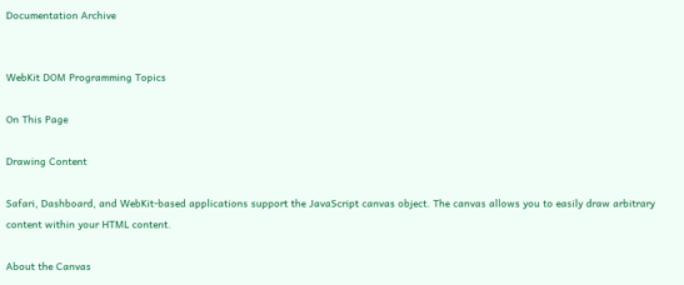Documentation Archive


WebKit DOM Programming Topics

On This Page

Drawing Content

Safari, Dashboard, and WebKit-based applications support the JavaScript canvas object. The canvas allows you to easily draw arbitrary content within your HTML content.

About the Canvas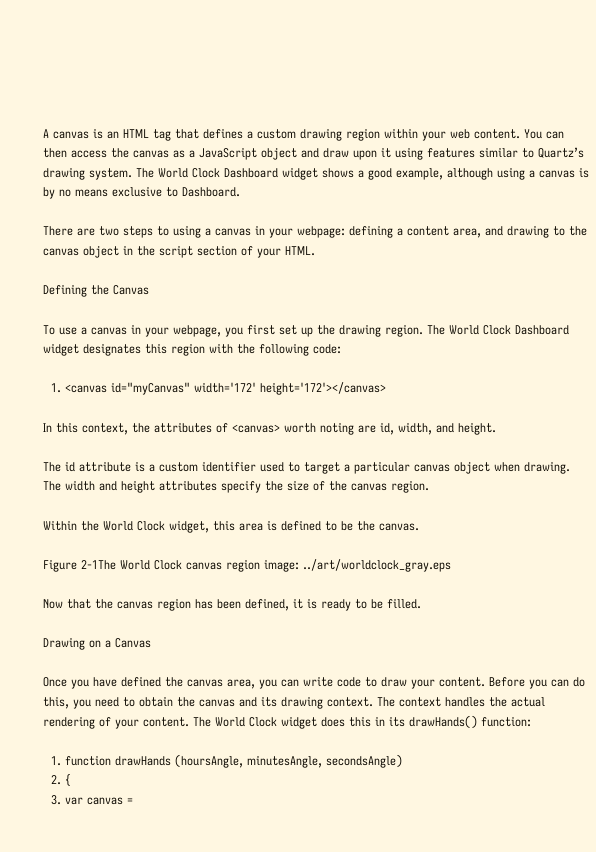A canvas is an HTML tag that defines a custom drawing region within your web content. You can then access the canvas as a JavaScript object and draw upon it using features similar to Quartz’s drawing system. The World Clock Dashboard widget shows a good example, although using a canvas is by no means exclusive to Dashboard.

There are two steps to using a canvas in your webpage: defining a content area, and drawing to the canvas object in the script section of your HTML.

Defining the Canvas

To use a canvas in your webpage, you first set up the drawing region. The World Clock Dashboard widget designates this region with the following code:

  1. <canvas id="myCanvas" width='172' height='172'></canvas>

In this context, the attributes of <canvas> worth noting are id, width, and height.

The id attribute is a custom identifier used to target a particular canvas object when drawing. The width and height attributes specify the size of the canvas region.

Within the World Clock widget, this area is defined to be the canvas.

Figure 2-1The World Clock canvas region image: ../art/worldclock_gray.eps

Now that the canvas region has been defined, it is ready to be filled.

Drawing on a Canvas

Once you have defined the canvas area, you can write code to draw your content. Before you can do this, you need to obtain the canvas and its drawing context. The context handles the actual rendering of your content. The World Clock widget does this in its drawHands() function:

  1. function drawHands (hoursAngle, minutesAngle, secondsAngle)
  2. {
  3. var canvas =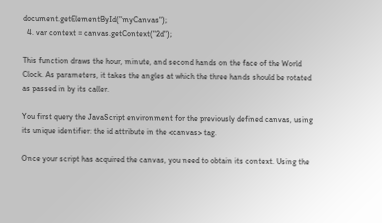document.getElementById("myCanvas");
  4. var context = canvas.getContext("2d");

This function draws the hour, minute, and second hands on the face of the World Clock. As parameters, it takes the angles at which the three hands should be rotated as passed in by its caller.

You first query the JavaScript environment for the previously defined canvas, using its unique identifier: the id attribute in the <canvas> tag.

Once your script has acquired the canvas, you need to obtain its context. Using the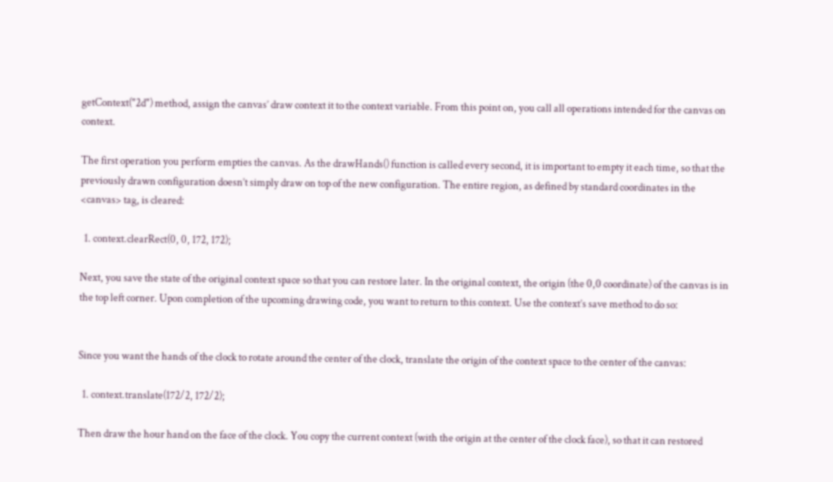getContext("2d") method, assign the canvas’ draw context it to the context variable. From this point on, you call all operations intended for the canvas on context.

The first operation you perform empties the canvas. As the drawHands() function is called every second, it is important to empty it each time, so that the previously drawn configuration doesn’t simply draw on top of the new configuration. The entire region, as defined by standard coordinates in the <canvas> tag, is cleared:

  1. context.clearRect(0, 0, 172, 172);

Next, you save the state of the original context space so that you can restore later. In the original context, the origin (the 0,0 coordinate) of the canvas is in the top left corner. Upon completion of the upcoming drawing code, you want to return to this context. Use the context’s save method to do so:


Since you want the hands of the clock to rotate around the center of the clock, translate the origin of the context space to the center of the canvas:

  1. context.translate(172/2, 172/2);

Then draw the hour hand on the face of the clock. You copy the current context (with the origin at the center of the clock face), so that it can restored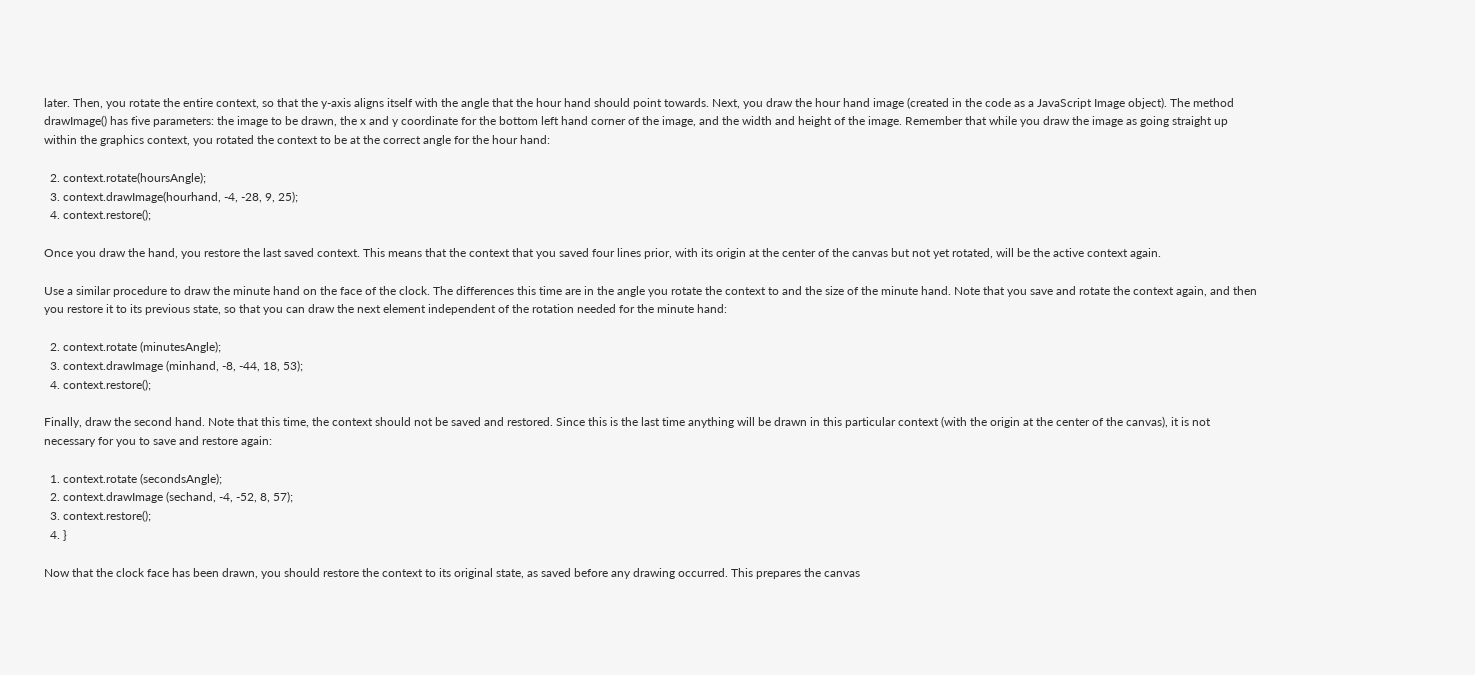later. Then, you rotate the entire context, so that the y-axis aligns itself with the angle that the hour hand should point towards. Next, you draw the hour hand image (created in the code as a JavaScript Image object). The method drawImage() has five parameters: the image to be drawn, the x and y coordinate for the bottom left hand corner of the image, and the width and height of the image. Remember that while you draw the image as going straight up within the graphics context, you rotated the context to be at the correct angle for the hour hand:

  2. context.rotate(hoursAngle);
  3. context.drawImage(hourhand, -4, -28, 9, 25);
  4. context.restore();

Once you draw the hand, you restore the last saved context. This means that the context that you saved four lines prior, with its origin at the center of the canvas but not yet rotated, will be the active context again.

Use a similar procedure to draw the minute hand on the face of the clock. The differences this time are in the angle you rotate the context to and the size of the minute hand. Note that you save and rotate the context again, and then you restore it to its previous state, so that you can draw the next element independent of the rotation needed for the minute hand:

  2. context.rotate (minutesAngle);
  3. context.drawImage (minhand, -8, -44, 18, 53);
  4. context.restore();

Finally, draw the second hand. Note that this time, the context should not be saved and restored. Since this is the last time anything will be drawn in this particular context (with the origin at the center of the canvas), it is not necessary for you to save and restore again:

  1. context.rotate (secondsAngle);
  2. context.drawImage (sechand, -4, -52, 8, 57);
  3. context.restore();
  4. }

Now that the clock face has been drawn, you should restore the context to its original state, as saved before any drawing occurred. This prepares the canvas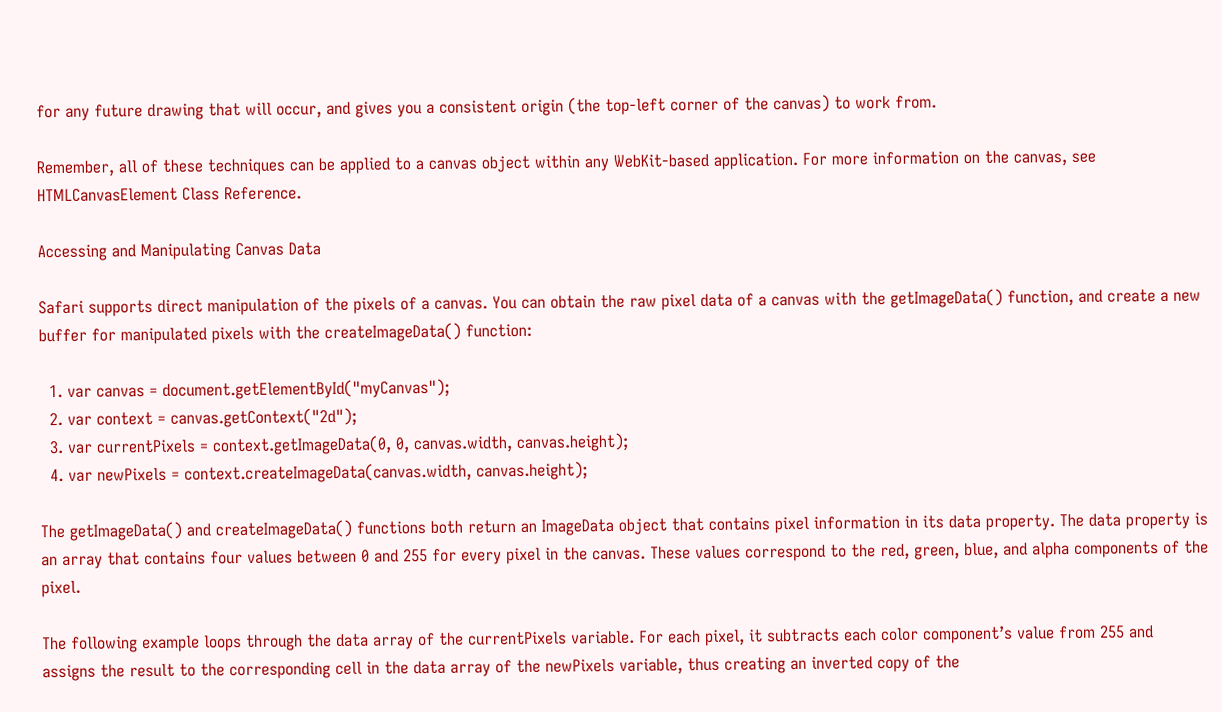for any future drawing that will occur, and gives you a consistent origin (the top-left corner of the canvas) to work from.

Remember, all of these techniques can be applied to a canvas object within any WebKit-based application. For more information on the canvas, see HTMLCanvasElement Class Reference.

Accessing and Manipulating Canvas Data

Safari supports direct manipulation of the pixels of a canvas. You can obtain the raw pixel data of a canvas with the getImageData() function, and create a new buffer for manipulated pixels with the createImageData() function:

  1. var canvas = document.getElementById("myCanvas");
  2. var context = canvas.getContext("2d");
  3. var currentPixels = context.getImageData(0, 0, canvas.width, canvas.height);
  4. var newPixels = context.createImageData(canvas.width, canvas.height);

The getImageData() and createImageData() functions both return an ImageData object that contains pixel information in its data property. The data property is an array that contains four values between 0 and 255 for every pixel in the canvas. These values correspond to the red, green, blue, and alpha components of the pixel.

The following example loops through the data array of the currentPixels variable. For each pixel, it subtracts each color component’s value from 255 and assigns the result to the corresponding cell in the data array of the newPixels variable, thus creating an inverted copy of the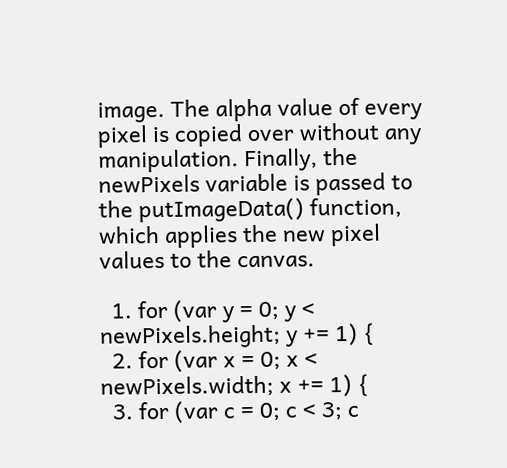image. The alpha value of every pixel is copied over without any manipulation. Finally, the newPixels variable is passed to the putImageData() function, which applies the new pixel values to the canvas.

  1. for (var y = 0; y < newPixels.height; y += 1) {
  2. for (var x = 0; x < newPixels.width; x += 1) {
  3. for (var c = 0; c < 3; c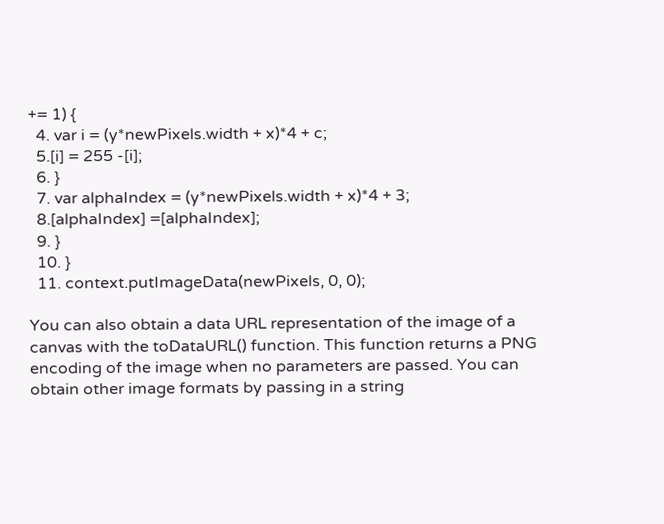+= 1) {
  4. var i = (y*newPixels.width + x)*4 + c;
  5.[i] = 255 -[i];
  6. }
  7. var alphaIndex = (y*newPixels.width + x)*4 + 3;
  8.[alphaIndex] =[alphaIndex];
  9. }
  10. }
  11. context.putImageData(newPixels, 0, 0);

You can also obtain a data URL representation of the image of a canvas with the toDataURL() function. This function returns a PNG encoding of the image when no parameters are passed. You can obtain other image formats by passing in a string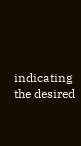indicating the desired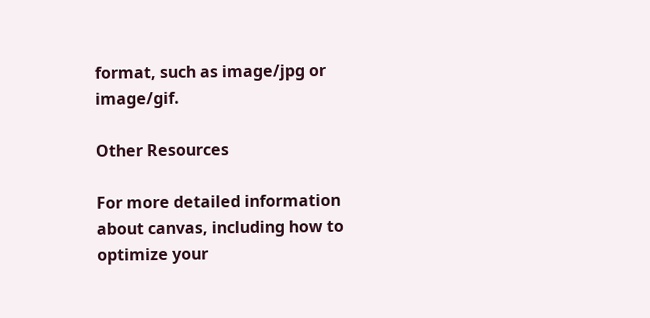format, such as image/jpg or image/gif.

Other Resources

For more detailed information about canvas, including how to optimize your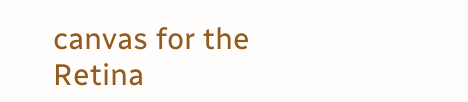canvas for the Retina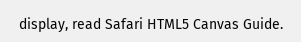display, read Safari HTML5 Canvas Guide.